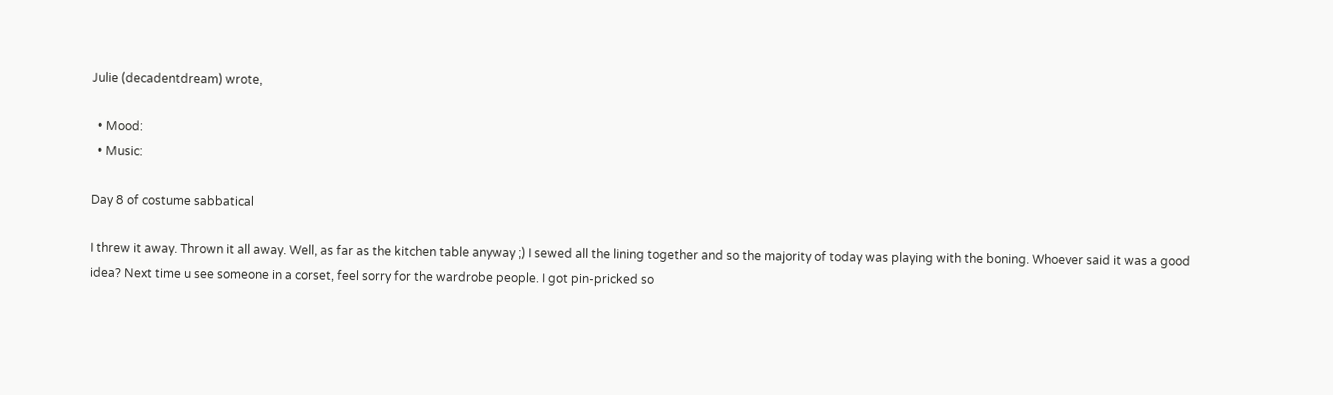Julie (decadentdream) wrote,

  • Mood:
  • Music:

Day 8 of costume sabbatical

I threw it away. Thrown it all away. Well, as far as the kitchen table anyway ;) I sewed all the lining together and so the majority of today was playing with the boning. Whoever said it was a good idea? Next time u see someone in a corset, feel sorry for the wardrobe people. I got pin-pricked so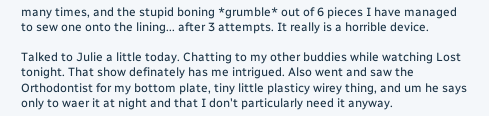many times, and the stupid boning *grumble* out of 6 pieces I have managed to sew one onto the lining... after 3 attempts. It really is a horrible device.

Talked to Julie a little today. Chatting to my other buddies while watching Lost tonight. That show definately has me intrigued. Also went and saw the Orthodontist for my bottom plate, tiny little plasticy wirey thing, and um he says only to waer it at night and that I don't particularly need it anyway.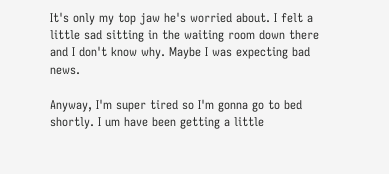It's only my top jaw he's worried about. I felt a little sad sitting in the waiting room down there and I don't know why. Maybe I was expecting bad news.

Anyway, I'm super tired so I'm gonna go to bed shortly. I um have been getting a little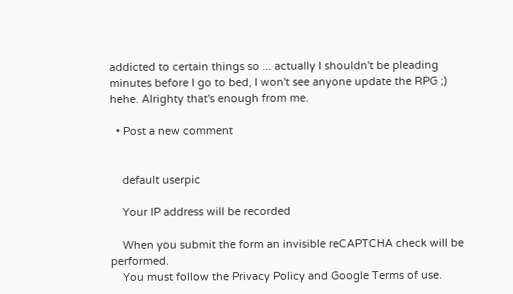addicted to certain things so ... actually I shouldn't be pleading minutes before I go to bed, I won't see anyone update the RPG ;) hehe. Alrighty that's enough from me.

  • Post a new comment


    default userpic

    Your IP address will be recorded

    When you submit the form an invisible reCAPTCHA check will be performed.
    You must follow the Privacy Policy and Google Terms of use.